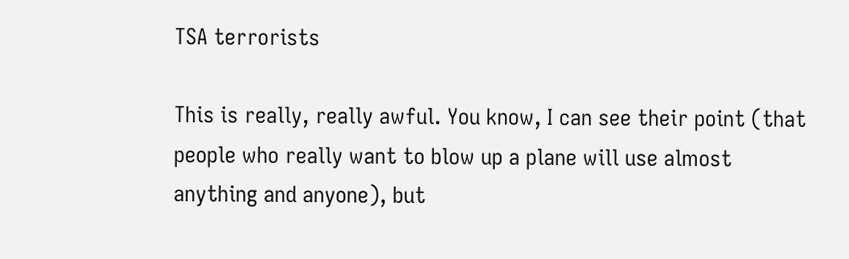TSA terrorists

This is really, really awful. You know, I can see their point (that people who really want to blow up a plane will use almost anything and anyone), but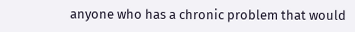anyone who has a chronic problem that would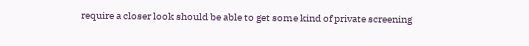require a closer look should be able to get some kind of private screening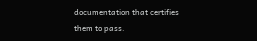documentation that certifies them to pass.